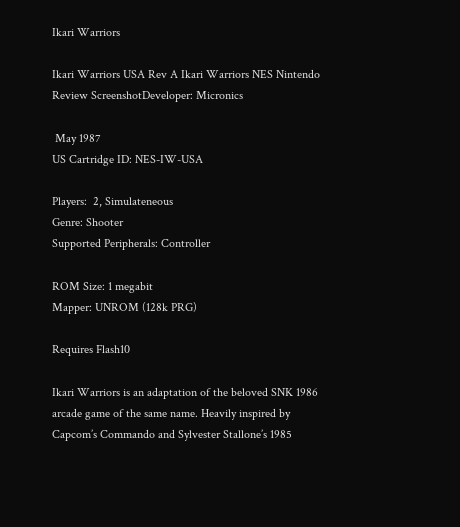Ikari Warriors

Ikari Warriors USA Rev A Ikari Warriors NES Nintendo Review ScreenshotDeveloper: Micronics

 May 1987
US Cartridge ID: NES-IW-USA

Players:  2, Simulateneous
Genre: Shooter
Supported Peripherals: Controller

ROM Size: 1 megabit
Mapper: UNROM (128k PRG)

Requires Flash10

Ikari Warriors is an adaptation of the beloved SNK 1986 arcade game of the same name. Heavily inspired by Capcom’s Commando and Sylvester Stallone’s 1985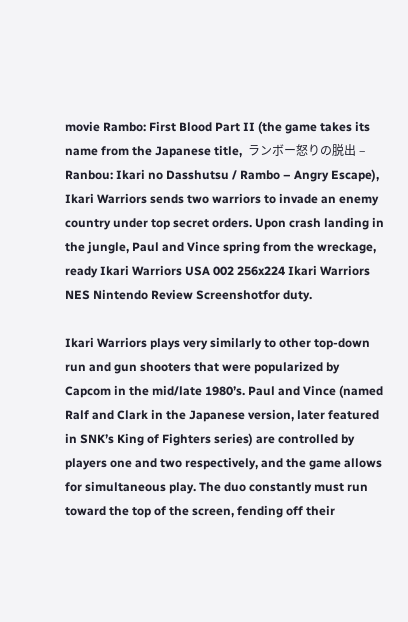movie Rambo: First Blood Part II (the game takes its name from the Japanese title,  ランボー怒りの脱出 – Ranbou: Ikari no Dasshutsu / Rambo – Angry Escape), Ikari Warriors sends two warriors to invade an enemy country under top secret orders. Upon crash landing in the jungle, Paul and Vince spring from the wreckage, ready Ikari Warriors USA 002 256x224 Ikari Warriors NES Nintendo Review Screenshotfor duty.

Ikari Warriors plays very similarly to other top-down run and gun shooters that were popularized by Capcom in the mid/late 1980’s. Paul and Vince (named Ralf and Clark in the Japanese version, later featured in SNK’s King of Fighters series) are controlled by players one and two respectively, and the game allows for simultaneous play. The duo constantly must run toward the top of the screen, fending off their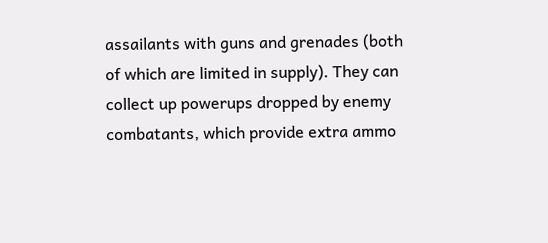assailants with guns and grenades (both of which are limited in supply). They can collect up powerups dropped by enemy combatants, which provide extra ammo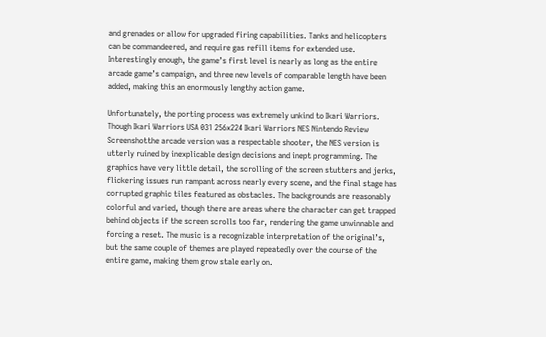and grenades or allow for upgraded firing capabilities. Tanks and helicopters can be commandeered, and require gas refill items for extended use. Interestingly enough, the game’s first level is nearly as long as the entire arcade game’s campaign, and three new levels of comparable length have been added, making this an enormously lengthy action game.

Unfortunately, the porting process was extremely unkind to Ikari Warriors. Though Ikari Warriors USA 031 256x224 Ikari Warriors NES Nintendo Review Screenshotthe arcade version was a respectable shooter, the NES version is utterly ruined by inexplicable design decisions and inept programming. The graphics have very little detail, the scrolling of the screen stutters and jerks, flickering issues run rampant across nearly every scene, and the final stage has corrupted graphic tiles featured as obstacles. The backgrounds are reasonably colorful and varied, though there are areas where the character can get trapped behind objects if the screen scrolls too far, rendering the game unwinnable and forcing a reset. The music is a recognizable interpretation of the original’s, but the same couple of themes are played repeatedly over the course of the entire game, making them grow stale early on.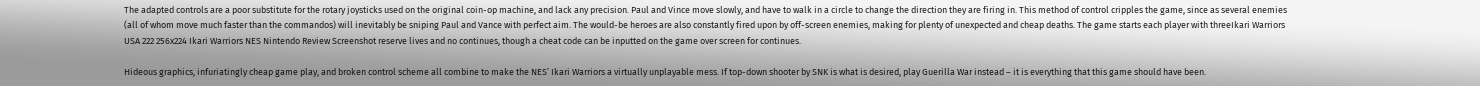The adapted controls are a poor substitute for the rotary joysticks used on the original coin-op machine, and lack any precision. Paul and Vince move slowly, and have to walk in a circle to change the direction they are firing in. This method of control cripples the game, since as several enemies (all of whom move much faster than the commandos) will inevitably be sniping Paul and Vance with perfect aim. The would-be heroes are also constantly fired upon by off-screen enemies, making for plenty of unexpected and cheap deaths. The game starts each player with threeIkari Warriors USA 222 256x224 Ikari Warriors NES Nintendo Review Screenshot reserve lives and no continues, though a cheat code can be inputted on the game over screen for continues.

Hideous graphics, infuriatingly cheap game play, and broken control scheme all combine to make the NES’ Ikari Warriors a virtually unplayable mess. If top-down shooter by SNK is what is desired, play Guerilla War instead – it is everything that this game should have been.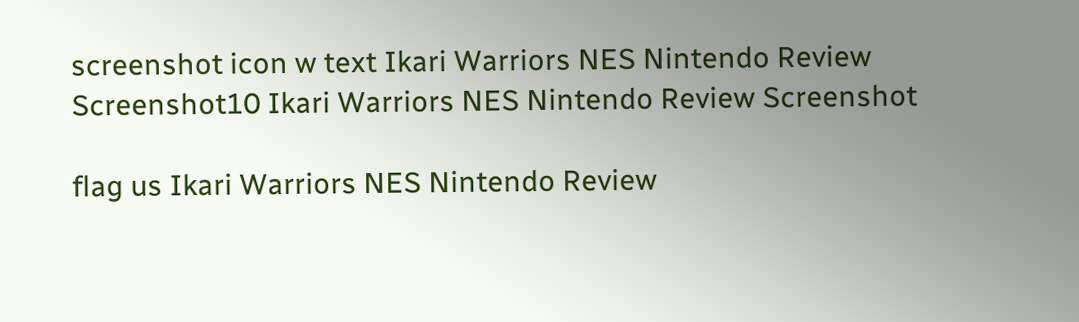screenshot icon w text Ikari Warriors NES Nintendo Review Screenshot10 Ikari Warriors NES Nintendo Review Screenshot

flag us Ikari Warriors NES Nintendo Review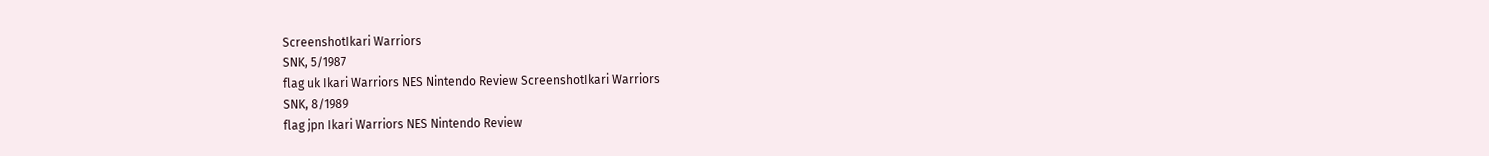ScreenshotIkari Warriors
SNK, 5/1987
flag uk Ikari Warriors NES Nintendo Review ScreenshotIkari Warriors
SNK, 8/1989
flag jpn Ikari Warriors NES Nintendo Review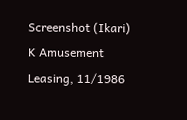Screenshot (Ikari)
K Amusement Leasing, 11/1986